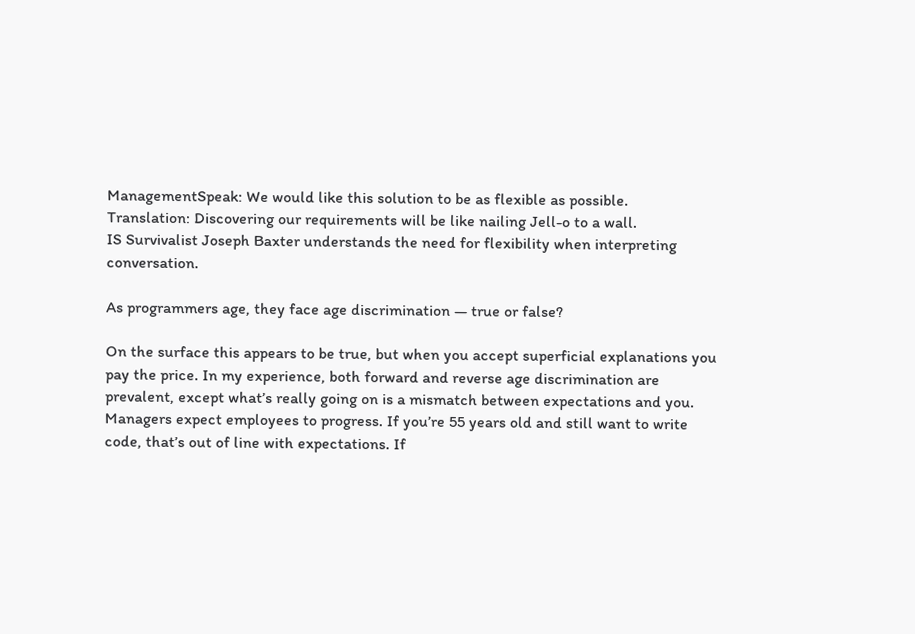ManagementSpeak: We would like this solution to be as flexible as possible.
Translation: Discovering our requirements will be like nailing Jell-o to a wall.
IS Survivalist Joseph Baxter understands the need for flexibility when interpreting conversation.

As programmers age, they face age discrimination — true or false?

On the surface this appears to be true, but when you accept superficial explanations you pay the price. In my experience, both forward and reverse age discrimination are prevalent, except what’s really going on is a mismatch between expectations and you. Managers expect employees to progress. If you’re 55 years old and still want to write code, that’s out of line with expectations. If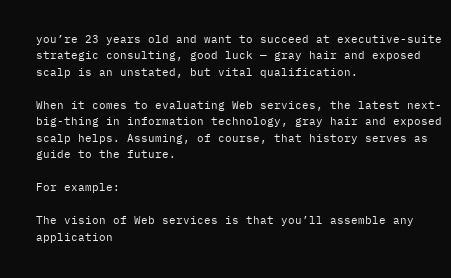you’re 23 years old and want to succeed at executive-suite strategic consulting, good luck — gray hair and exposed scalp is an unstated, but vital qualification.

When it comes to evaluating Web services, the latest next-big-thing in information technology, gray hair and exposed scalp helps. Assuming, of course, that history serves as guide to the future.

For example:

The vision of Web services is that you’ll assemble any application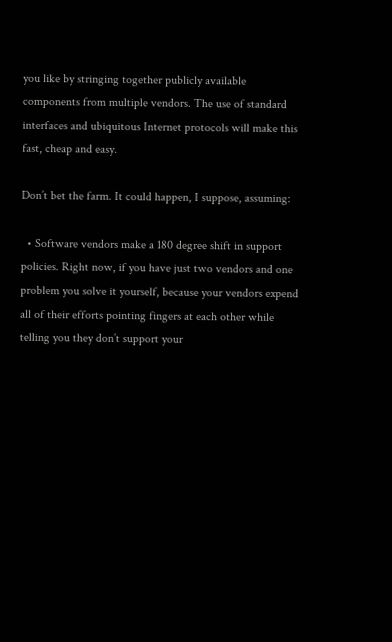you like by stringing together publicly available components from multiple vendors. The use of standard interfaces and ubiquitous Internet protocols will make this fast, cheap and easy.

Don’t bet the farm. It could happen, I suppose, assuming:

  • Software vendors make a 180 degree shift in support policies. Right now, if you have just two vendors and one problem you solve it yourself, because your vendors expend all of their efforts pointing fingers at each other while telling you they don’t support your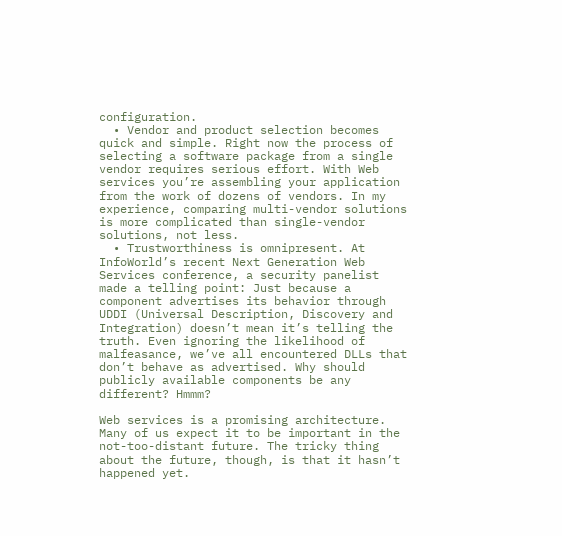configuration.
  • Vendor and product selection becomes quick and simple. Right now the process of selecting a software package from a single vendor requires serious effort. With Web services you’re assembling your application from the work of dozens of vendors. In my experience, comparing multi-vendor solutions is more complicated than single-vendor solutions, not less.
  • Trustworthiness is omnipresent. At InfoWorld’s recent Next Generation Web Services conference, a security panelist made a telling point: Just because a component advertises its behavior through UDDI (Universal Description, Discovery and Integration) doesn’t mean it’s telling the truth. Even ignoring the likelihood of malfeasance, we’ve all encountered DLLs that don’t behave as advertised. Why should publicly available components be any different? Hmmm?

Web services is a promising architecture. Many of us expect it to be important in the not-too-distant future. The tricky thing about the future, though, is that it hasn’t happened yet.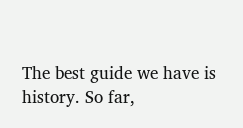The best guide we have is history. So far,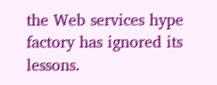the Web services hype factory has ignored its lessons.